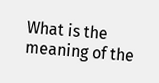What is the meaning of the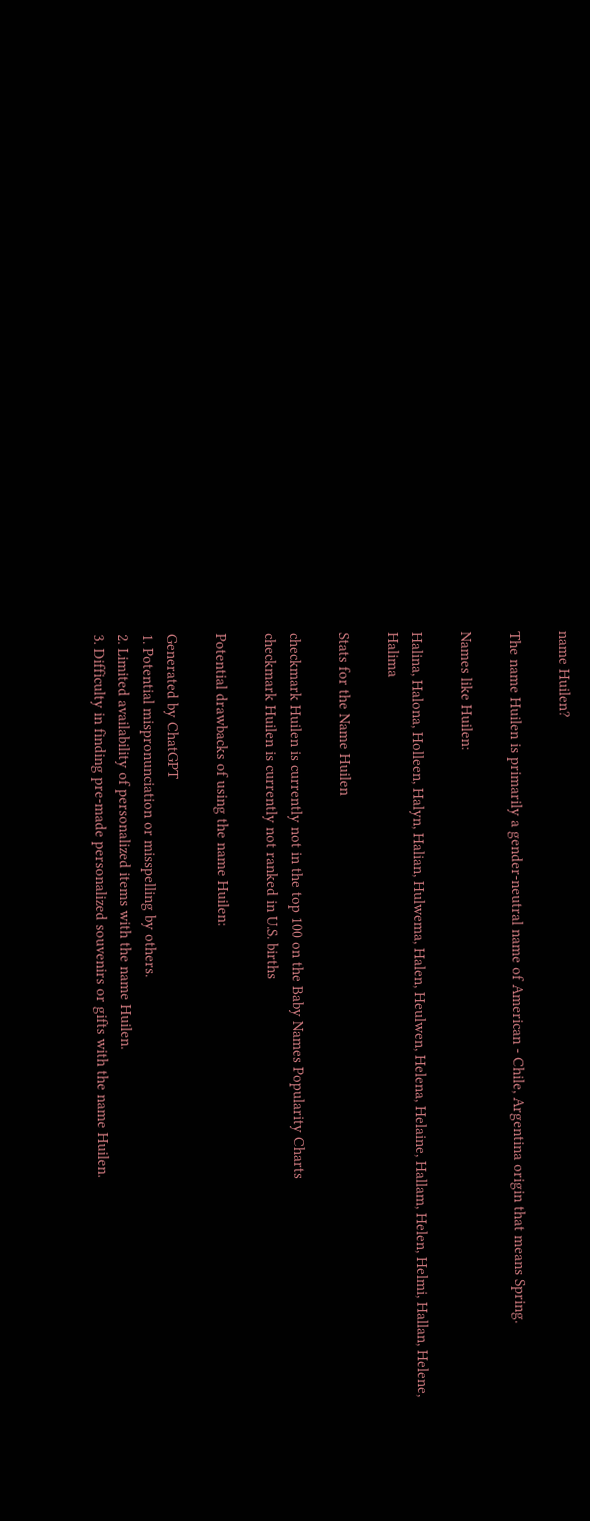name Huilen?

The name Huilen is primarily a gender-neutral name of American - Chile, Argentina origin that means Spring.

Names like Huilen:

Halina, Halona, Holleen, Halyn, Halian, Hulwema, Halen, Heulwen, Helena, Helaine, Hallam, Helen, Helmi, Hallan, Helene, Halima

Stats for the Name Huilen

checkmark Huilen is currently not in the top 100 on the Baby Names Popularity Charts
checkmark Huilen is currently not ranked in U.S. births

Potential drawbacks of using the name Huilen:

Generated by ChatGPT
1. Potential mispronunciation or misspelling by others.
2. Limited availability of personalized items with the name Huilen.
3. Difficulty in finding pre-made personalized souvenirs or gifts with the name Huilen.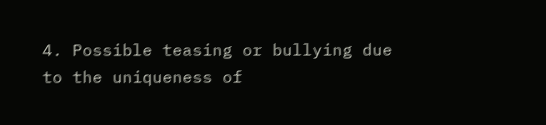4. Possible teasing or bullying due to the uniqueness of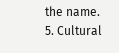the name.
5. Cultural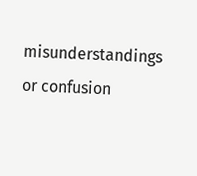misunderstandings or confusion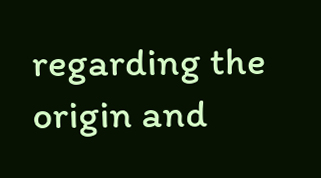regarding the origin and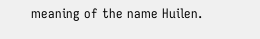meaning of the name Huilen.